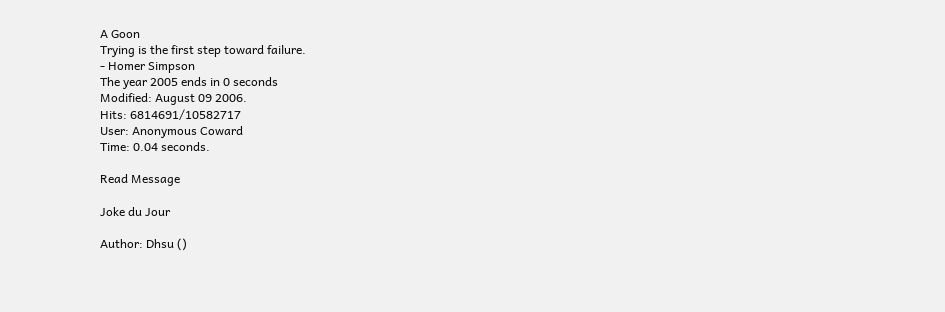A Goon
Trying is the first step toward failure.
- Homer Simpson
The year 2005 ends in 0 seconds
Modified: August 09 2006.
Hits: 6814691/10582717
User: Anonymous Coward
Time: 0.04 seconds.

Read Message

Joke du Jour

Author: Dhsu ()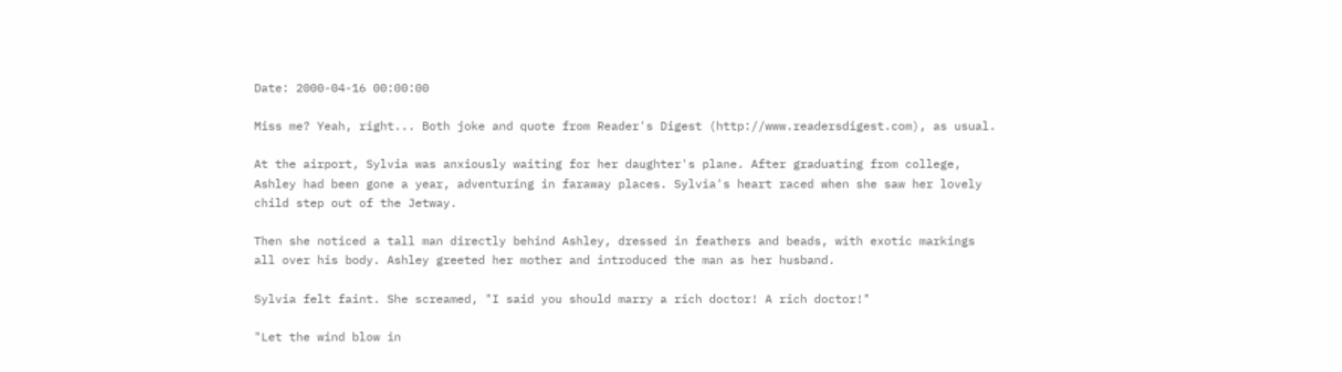Date: 2000-04-16 00:00:00

Miss me? Yeah, right... Both joke and quote from Reader's Digest (http://www.readersdigest.com), as usual.

At the airport, Sylvia was anxiously waiting for her daughter's plane. After graduating from college, Ashley had been gone a year, adventuring in faraway places. Sylvia's heart raced when she saw her lovely child step out of the Jetway.

Then she noticed a tall man directly behind Ashley, dressed in feathers and beads, with exotic markings all over his body. Ashley greeted her mother and introduced the man as her husband.

Sylvia felt faint. She screamed, "I said you should marry a rich doctor! A rich doctor!"

"Let the wind blow in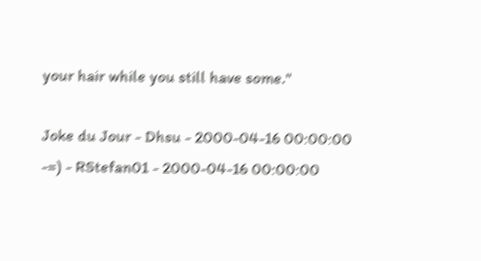your hair while you still have some."

Joke du Jour - Dhsu - 2000-04-16 00:00:00
-=) - RStefan01 - 2000-04-16 00:00:00